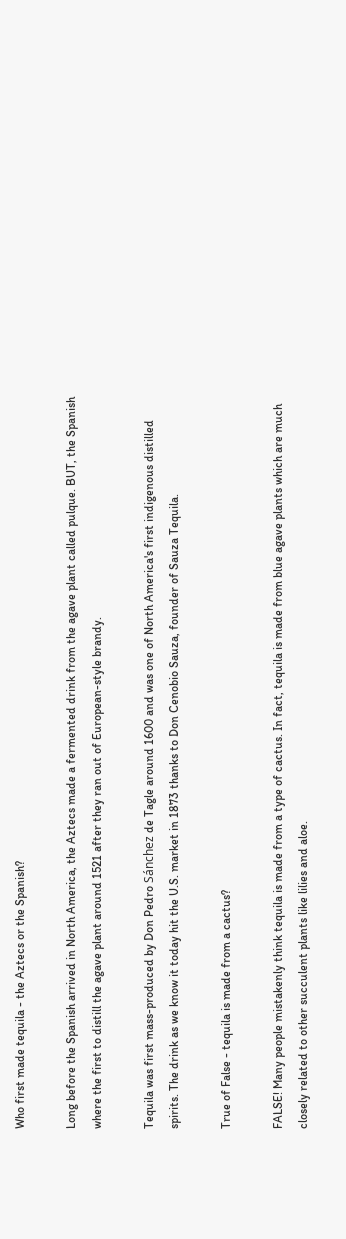Who first made tequila - the Aztecs or the Spanish?

Long before the Spanish arrived in North America, the Aztecs made a fermented drink from the agave plant called pulque. BUT, the Spanish where the first to distill the agave plant around 1521 after they ran out of European-style brandy.

Tequila was first mass-produced by Don Pedro Sánchez de Tagle around 1600 and was one of North America's first indigenous distilled spirits. The drink as we know it today hit the U.S. market in 1873 thanks to Don Cenobio Sauza, founder of Sauza Tequila.

True of False - tequila is made from a cactus?

FALSE! Many people mistakenly think tequila is made from a type of cactus. In fact, tequila is made from blue agave plants which are much closely related to other succulent plants like lilies and aloe.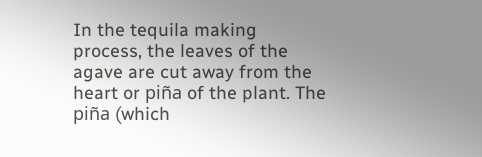In the tequila making process, the leaves of the agave are cut away from the heart or piña of the plant. The piña (which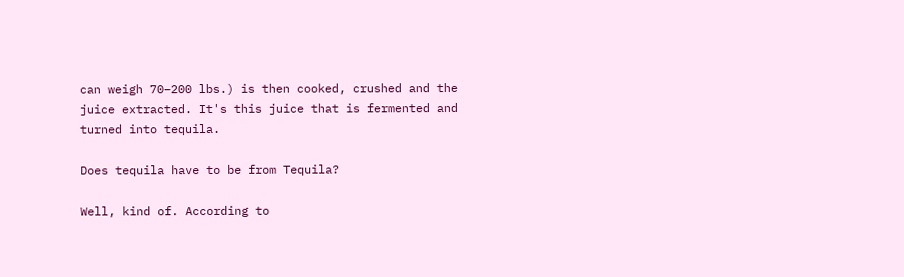can weigh 70–200 lbs.) is then cooked, crushed and the juice extracted. It's this juice that is fermented and turned into tequila.

Does tequila have to be from Tequila?

Well, kind of. According to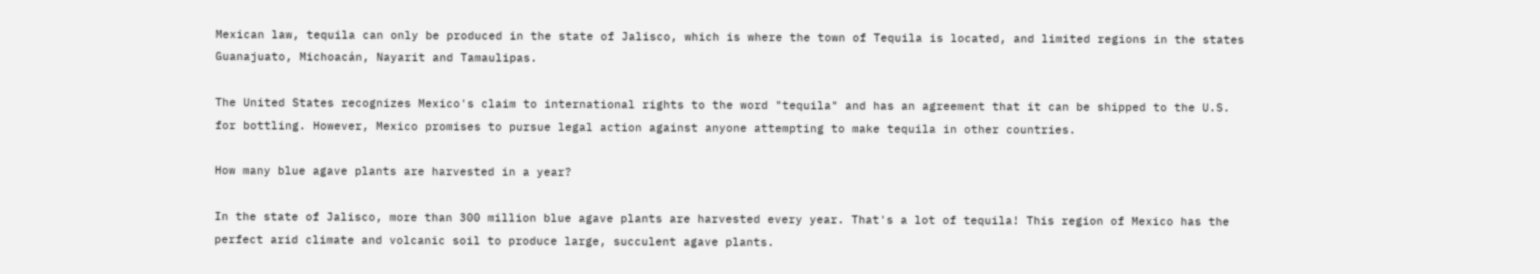Mexican law, tequila can only be produced in the state of Jalisco, which is where the town of Tequila is located, and limited regions in the states Guanajuato, Michoacán, Nayarit and Tamaulipas.

The United States recognizes Mexico's claim to international rights to the word "tequila" and has an agreement that it can be shipped to the U.S. for bottling. However, Mexico promises to pursue legal action against anyone attempting to make tequila in other countries.

How many blue agave plants are harvested in a year?

In the state of Jalisco, more than 300 million blue agave plants are harvested every year. That's a lot of tequila! This region of Mexico has the perfect arid climate and volcanic soil to produce large, succulent agave plants.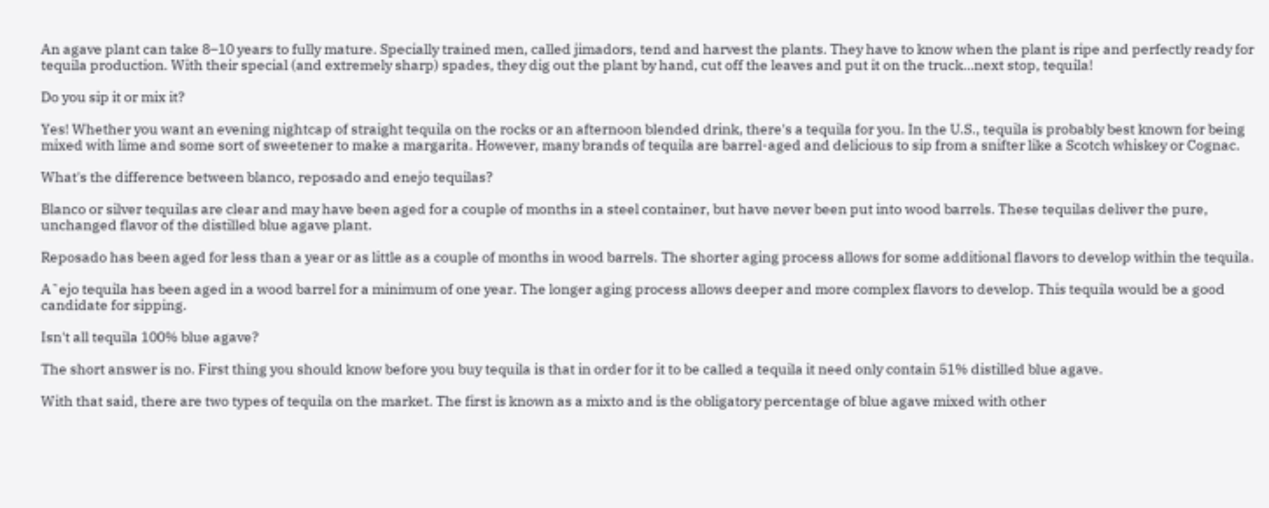An agave plant can take 8–10 years to fully mature. Specially trained men, called jimadors, tend and harvest the plants. They have to know when the plant is ripe and perfectly ready for tequila production. With their special (and extremely sharp) spades, they dig out the plant by hand, cut off the leaves and put it on the truck…next stop, tequila!

Do you sip it or mix it?

Yes! Whether you want an evening nightcap of straight tequila on the rocks or an afternoon blended drink, there's a tequila for you. In the U.S., tequila is probably best known for being mixed with lime and some sort of sweetener to make a margarita. However, many brands of tequila are barrel-aged and delicious to sip from a snifter like a Scotch whiskey or Cognac.

What's the difference between blanco, reposado and enejo tequilas?

Blanco or silver tequilas are clear and may have been aged for a couple of months in a steel container, but have never been put into wood barrels. These tequilas deliver the pure, unchanged flavor of the distilled blue agave plant.

Reposado has been aged for less than a year or as little as a couple of months in wood barrels. The shorter aging process allows for some additional flavors to develop within the tequila.

A˜ejo tequila has been aged in a wood barrel for a minimum of one year. The longer aging process allows deeper and more complex flavors to develop. This tequila would be a good candidate for sipping.

Isn't all tequila 100% blue agave?

The short answer is no. First thing you should know before you buy tequila is that in order for it to be called a tequila it need only contain 51% distilled blue agave.

With that said, there are two types of tequila on the market. The first is known as a mixto and is the obligatory percentage of blue agave mixed with other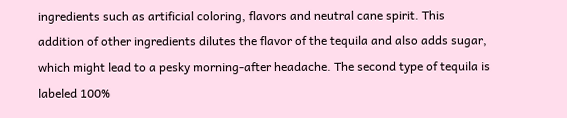ingredients such as artificial coloring, flavors and neutral cane spirit. This addition of other ingredients dilutes the flavor of the tequila and also adds sugar, which might lead to a pesky morning-after headache. The second type of tequila is labeled 100%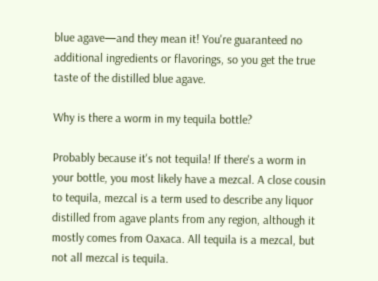blue agave—and they mean it! You're guaranteed no additional ingredients or flavorings, so you get the true taste of the distilled blue agave.

Why is there a worm in my tequila bottle?

Probably because it's not tequila! If there's a worm in your bottle, you most likely have a mezcal. A close cousin to tequila, mezcal is a term used to describe any liquor distilled from agave plants from any region, although it mostly comes from Oaxaca. All tequila is a mezcal, but not all mezcal is tequila.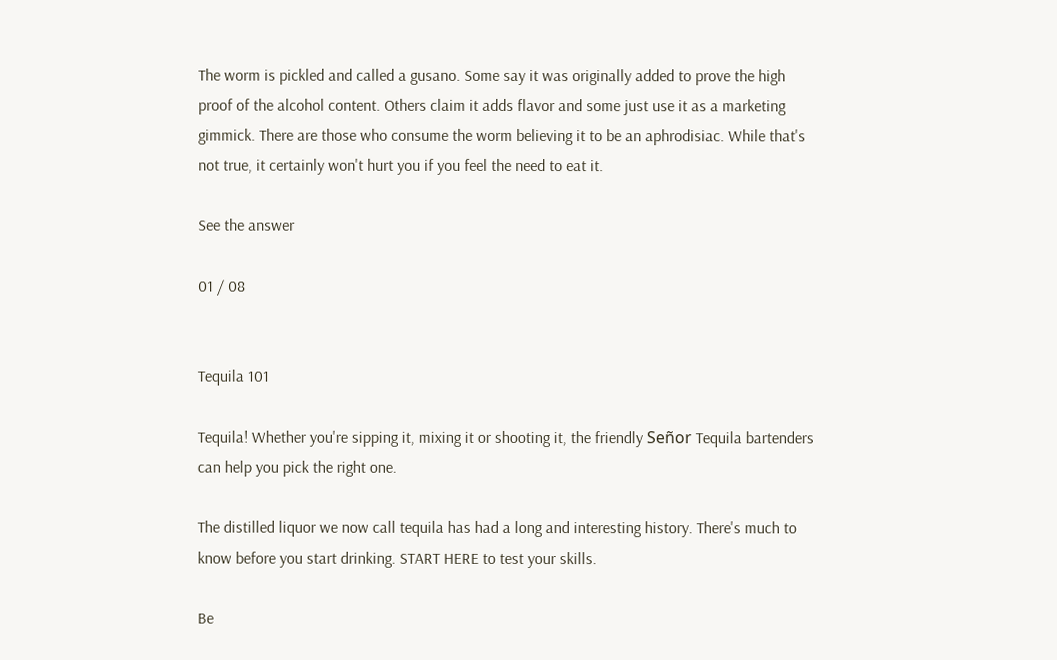The worm is pickled and called a gusano. Some say it was originally added to prove the high proof of the alcohol content. Others claim it adds flavor and some just use it as a marketing gimmick. There are those who consume the worm believing it to be an aphrodisiac. While that's not true, it certainly won't hurt you if you feel the need to eat it.

See the answer

01 / 08


Tequila 101

Tequila! Whether you're sipping it, mixing it or shooting it, the friendly Señor Tequila bartenders can help you pick the right one.

The distilled liquor we now call tequila has had a long and interesting history. There's much to know before you start drinking. START HERE to test your skills.

Be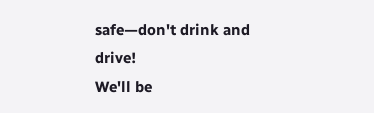safe—don't drink and drive!
We'll be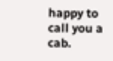happy to call you a cab.